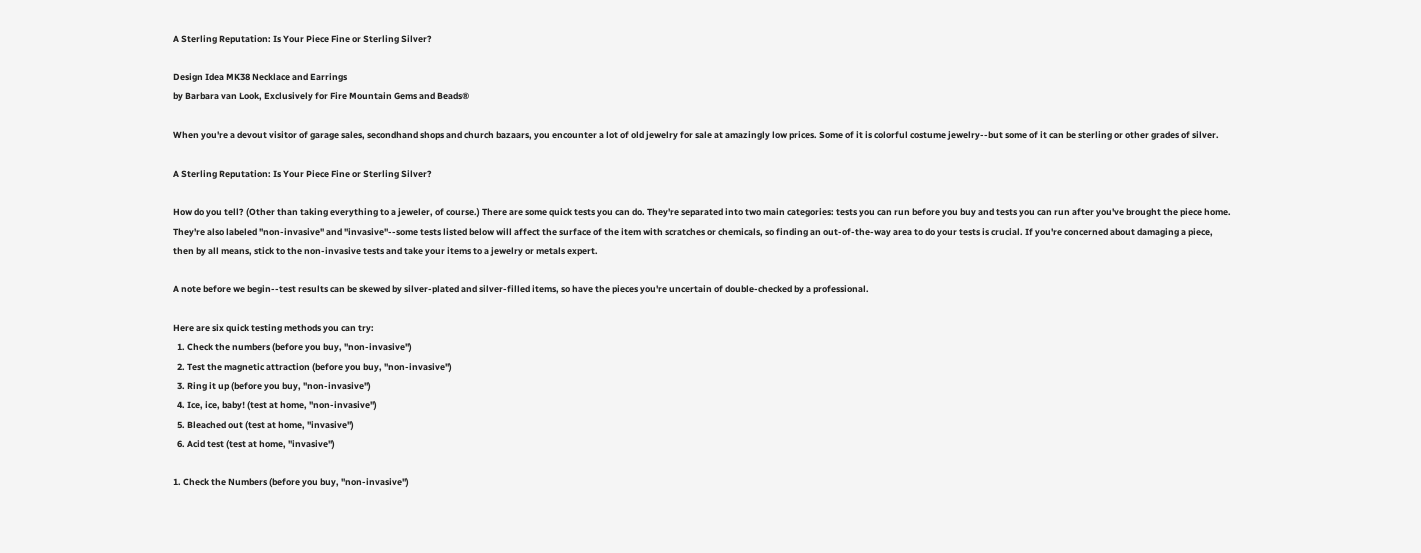A Sterling Reputation: Is Your Piece Fine or Sterling Silver?

Design Idea MK38 Necklace and Earrings
by Barbara van Look, Exclusively for Fire Mountain Gems and Beads®

When you're a devout visitor of garage sales, secondhand shops and church bazaars, you encounter a lot of old jewelry for sale at amazingly low prices. Some of it is colorful costume jewelry--but some of it can be sterling or other grades of silver.

A Sterling Reputation: Is Your Piece Fine or Sterling Silver?

How do you tell? (Other than taking everything to a jeweler, of course.) There are some quick tests you can do. They're separated into two main categories: tests you can run before you buy and tests you can run after you've brought the piece home. They're also labeled "non-invasive" and "invasive"--some tests listed below will affect the surface of the item with scratches or chemicals, so finding an out-of-the-way area to do your tests is crucial. If you're concerned about damaging a piece, then by all means, stick to the non-invasive tests and take your items to a jewelry or metals expert.

A note before we begin--test results can be skewed by silver-plated and silver-filled items, so have the pieces you're uncertain of double-checked by a professional.

Here are six quick testing methods you can try:
  1. Check the numbers (before you buy, "non-invasive")
  2. Test the magnetic attraction (before you buy, "non-invasive")
  3. Ring it up (before you buy, "non-invasive")
  4. Ice, ice, baby! (test at home, "non-invasive")
  5. Bleached out (test at home, "invasive")
  6. Acid test (test at home, "invasive")

1. Check the Numbers (before you buy, "non-invasive")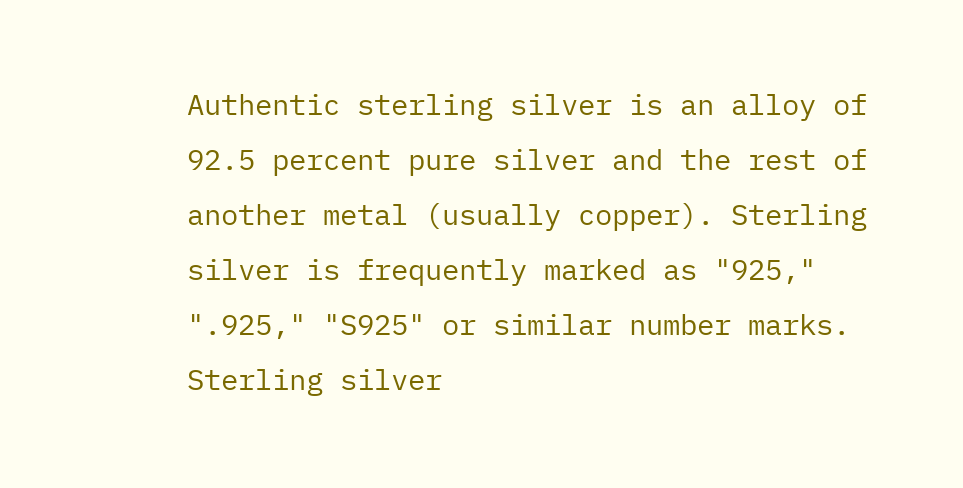Authentic sterling silver is an alloy of 92.5 percent pure silver and the rest of another metal (usually copper). Sterling silver is frequently marked as "925," ".925," "S925" or similar number marks. Sterling silver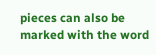pieces can also be marked with the word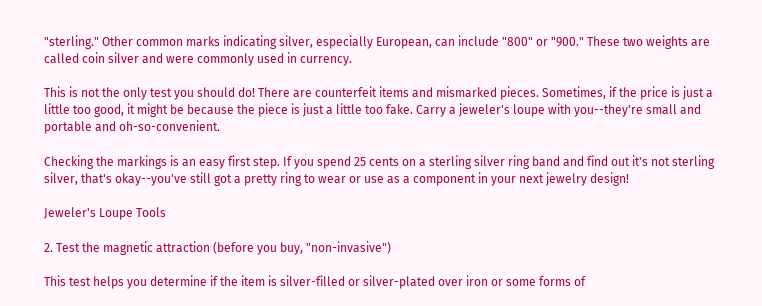"sterling." Other common marks indicating silver, especially European, can include "800" or "900." These two weights are called coin silver and were commonly used in currency.

This is not the only test you should do! There are counterfeit items and mismarked pieces. Sometimes, if the price is just a little too good, it might be because the piece is just a little too fake. Carry a jeweler's loupe with you--they're small and portable and oh-so-convenient.

Checking the markings is an easy first step. If you spend 25 cents on a sterling silver ring band and find out it's not sterling silver, that's okay--you've still got a pretty ring to wear or use as a component in your next jewelry design!

Jeweler's Loupe Tools

2. Test the magnetic attraction (before you buy, "non-invasive")

This test helps you determine if the item is silver-filled or silver-plated over iron or some forms of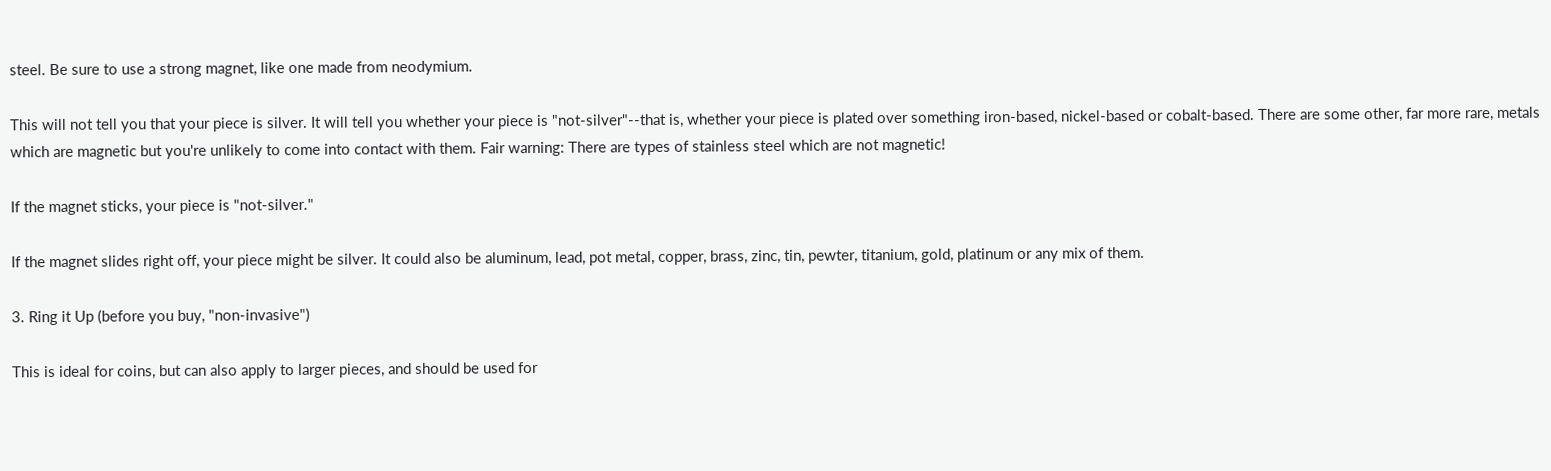steel. Be sure to use a strong magnet, like one made from neodymium.

This will not tell you that your piece is silver. It will tell you whether your piece is "not-silver"--that is, whether your piece is plated over something iron-based, nickel-based or cobalt-based. There are some other, far more rare, metals which are magnetic but you're unlikely to come into contact with them. Fair warning: There are types of stainless steel which are not magnetic!

If the magnet sticks, your piece is "not-silver."

If the magnet slides right off, your piece might be silver. It could also be aluminum, lead, pot metal, copper, brass, zinc, tin, pewter, titanium, gold, platinum or any mix of them.

3. Ring it Up (before you buy, "non-invasive")

This is ideal for coins, but can also apply to larger pieces, and should be used for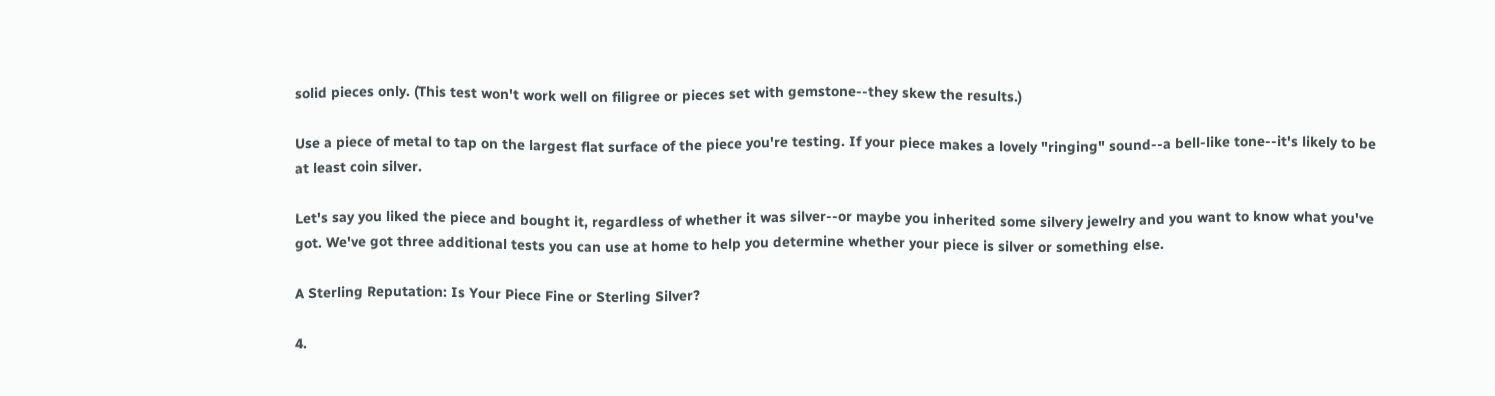solid pieces only. (This test won't work well on filigree or pieces set with gemstone--they skew the results.)

Use a piece of metal to tap on the largest flat surface of the piece you're testing. If your piece makes a lovely "ringing" sound--a bell-like tone--it's likely to be at least coin silver.

Let's say you liked the piece and bought it, regardless of whether it was silver--or maybe you inherited some silvery jewelry and you want to know what you've got. We've got three additional tests you can use at home to help you determine whether your piece is silver or something else.

A Sterling Reputation: Is Your Piece Fine or Sterling Silver?

4.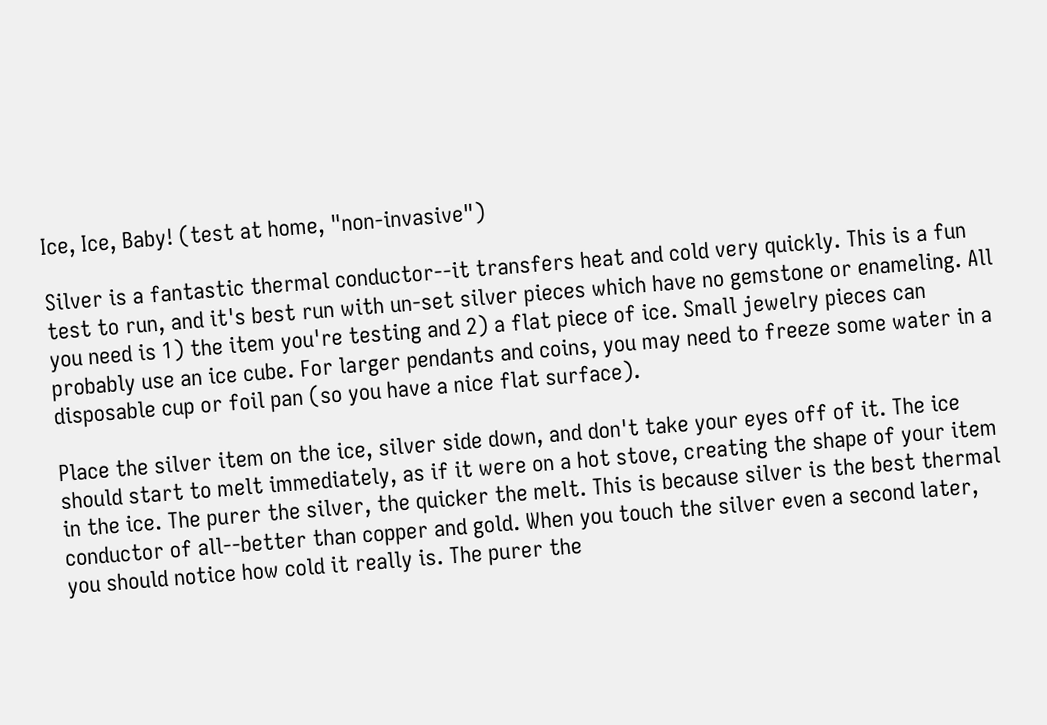Ice, Ice, Baby! (test at home, "non-invasive")

Silver is a fantastic thermal conductor--it transfers heat and cold very quickly. This is a fun test to run, and it's best run with un-set silver pieces which have no gemstone or enameling. All you need is 1) the item you're testing and 2) a flat piece of ice. Small jewelry pieces can probably use an ice cube. For larger pendants and coins, you may need to freeze some water in a disposable cup or foil pan (so you have a nice flat surface).

Place the silver item on the ice, silver side down, and don't take your eyes off of it. The ice should start to melt immediately, as if it were on a hot stove, creating the shape of your item in the ice. The purer the silver, the quicker the melt. This is because silver is the best thermal conductor of all--better than copper and gold. When you touch the silver even a second later, you should notice how cold it really is. The purer the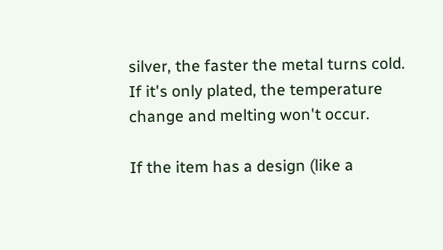silver, the faster the metal turns cold. If it's only plated, the temperature change and melting won't occur.

If the item has a design (like a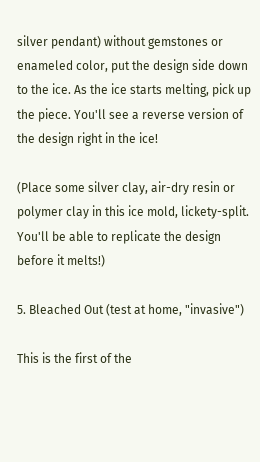silver pendant) without gemstones or enameled color, put the design side down to the ice. As the ice starts melting, pick up the piece. You'll see a reverse version of the design right in the ice!

(Place some silver clay, air-dry resin or polymer clay in this ice mold, lickety-split. You'll be able to replicate the design before it melts!)

5. Bleached Out (test at home, "invasive")

This is the first of the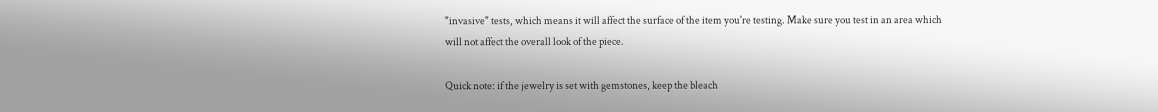"invasive" tests, which means it will affect the surface of the item you're testing. Make sure you test in an area which will not affect the overall look of the piece.

Quick note: if the jewelry is set with gemstones, keep the bleach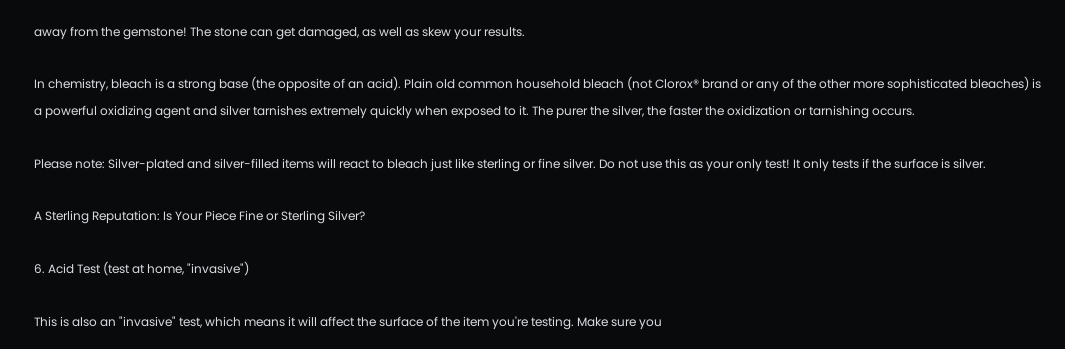away from the gemstone! The stone can get damaged, as well as skew your results.

In chemistry, bleach is a strong base (the opposite of an acid). Plain old common household bleach (not Clorox® brand or any of the other more sophisticated bleaches) is a powerful oxidizing agent and silver tarnishes extremely quickly when exposed to it. The purer the silver, the faster the oxidization or tarnishing occurs.

Please note: Silver-plated and silver-filled items will react to bleach just like sterling or fine silver. Do not use this as your only test! It only tests if the surface is silver.

A Sterling Reputation: Is Your Piece Fine or Sterling Silver?

6. Acid Test (test at home, "invasive")

This is also an "invasive" test, which means it will affect the surface of the item you're testing. Make sure you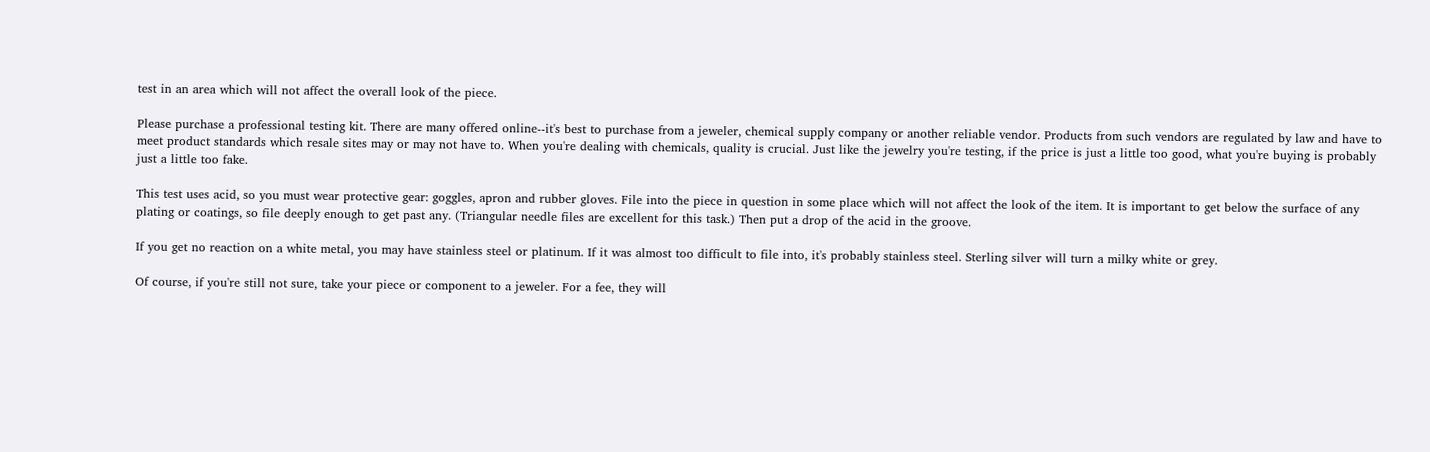test in an area which will not affect the overall look of the piece.

Please purchase a professional testing kit. There are many offered online--it's best to purchase from a jeweler, chemical supply company or another reliable vendor. Products from such vendors are regulated by law and have to meet product standards which resale sites may or may not have to. When you're dealing with chemicals, quality is crucial. Just like the jewelry you're testing, if the price is just a little too good, what you're buying is probably just a little too fake.

This test uses acid, so you must wear protective gear: goggles, apron and rubber gloves. File into the piece in question in some place which will not affect the look of the item. It is important to get below the surface of any plating or coatings, so file deeply enough to get past any. (Triangular needle files are excellent for this task.) Then put a drop of the acid in the groove.

If you get no reaction on a white metal, you may have stainless steel or platinum. If it was almost too difficult to file into, it's probably stainless steel. Sterling silver will turn a milky white or grey.

Of course, if you're still not sure, take your piece or component to a jeweler. For a fee, they will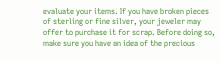evaluate your items. If you have broken pieces of sterling or fine silver, your jeweler may offer to purchase it for scrap. Before doing so, make sure you have an idea of the precious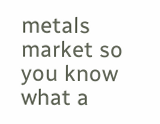metals market so you know what a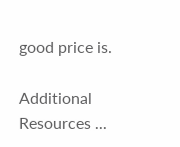good price is.

Additional Resources ...